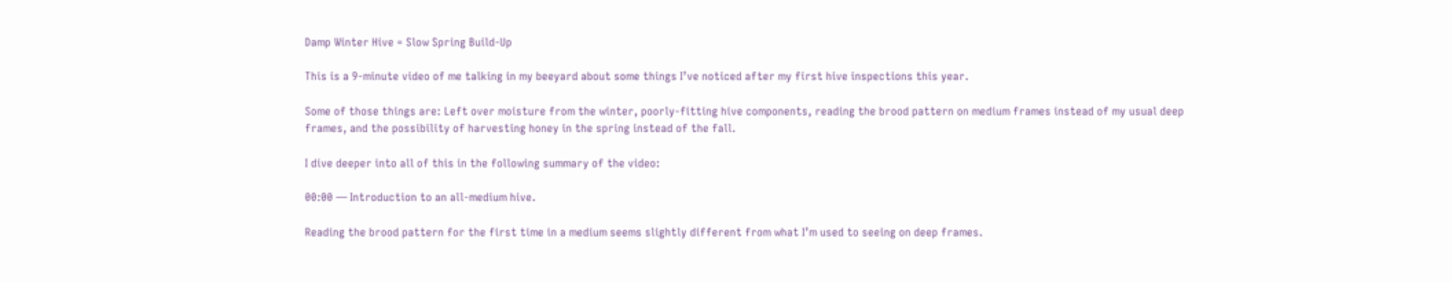Damp Winter Hive = Slow Spring Build-Up

This is a 9-minute video of me talking in my beeyard about some things I’ve noticed after my first hive inspections this year.

Some of those things are: Left over moisture from the winter, poorly-fitting hive components, reading the brood pattern on medium frames instead of my usual deep frames, and the possibility of harvesting honey in the spring instead of the fall.

I dive deeper into all of this in the following summary of the video:

00:00 — Introduction to an all-medium hive.

Reading the brood pattern for the first time in a medium seems slightly different from what I’m used to seeing on deep frames.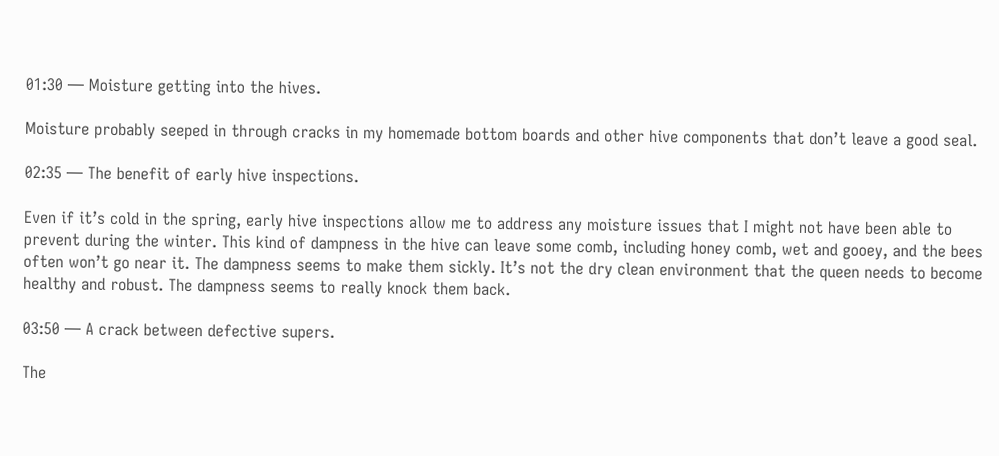01:30 — Moisture getting into the hives.

Moisture probably seeped in through cracks in my homemade bottom boards and other hive components that don’t leave a good seal.

02:35 — The benefit of early hive inspections.

Even if it’s cold in the spring, early hive inspections allow me to address any moisture issues that I might not have been able to prevent during the winter. This kind of dampness in the hive can leave some comb, including honey comb, wet and gooey, and the bees often won’t go near it. The dampness seems to make them sickly. It’s not the dry clean environment that the queen needs to become healthy and robust. The dampness seems to really knock them back.

03:50 — A crack between defective supers.

The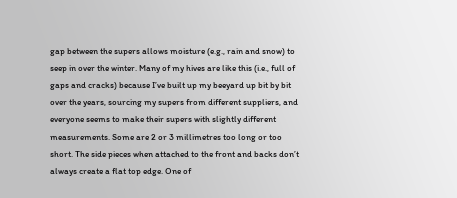gap between the supers allows moisture (e.g., rain and snow) to seep in over the winter. Many of my hives are like this (i.e., full of gaps and cracks) because I’ve built up my beeyard up bit by bit over the years, sourcing my supers from different suppliers, and everyone seems to make their supers with slightly different measurements. Some are 2 or 3 millimetres too long or too short. The side pieces when attached to the front and backs don’t always create a flat top edge. One of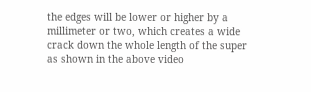the edges will be lower or higher by a millimeter or two, which creates a wide crack down the whole length of the super as shown in the above video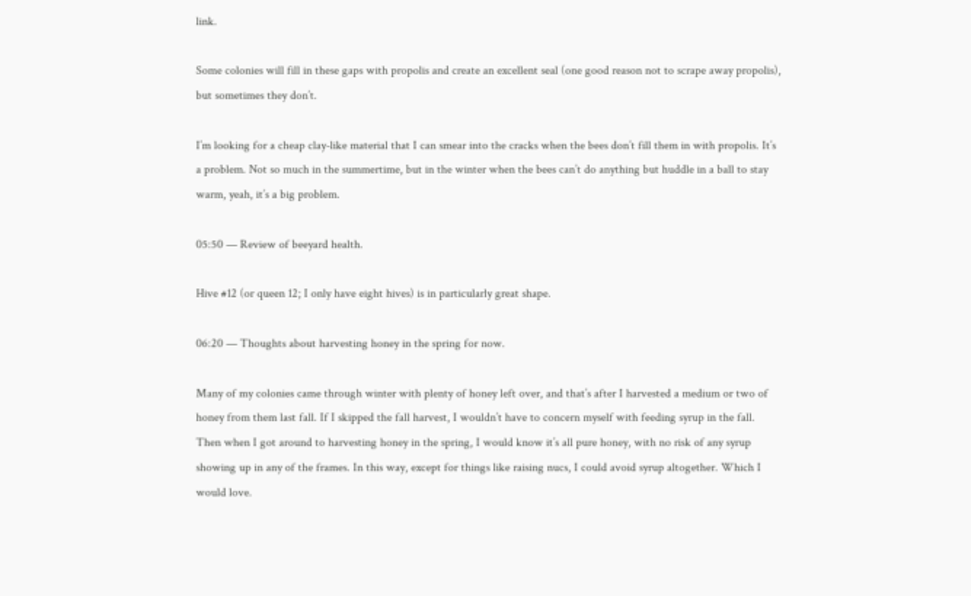link.

Some colonies will fill in these gaps with propolis and create an excellent seal (one good reason not to scrape away propolis), but sometimes they don’t.

I’m looking for a cheap clay-like material that I can smear into the cracks when the bees don’t fill them in with propolis. It’s a problem. Not so much in the summertime, but in the winter when the bees can’t do anything but huddle in a ball to stay warm, yeah, it’s a big problem.

05:50 — Review of beeyard health.

Hive #12 (or queen 12; I only have eight hives) is in particularly great shape.

06:20 — Thoughts about harvesting honey in the spring for now.

Many of my colonies came through winter with plenty of honey left over, and that’s after I harvested a medium or two of honey from them last fall. If I skipped the fall harvest, I wouldn’t have to concern myself with feeding syrup in the fall. Then when I got around to harvesting honey in the spring, I would know it’s all pure honey, with no risk of any syrup showing up in any of the frames. In this way, except for things like raising nucs, I could avoid syrup altogether. Which I would love.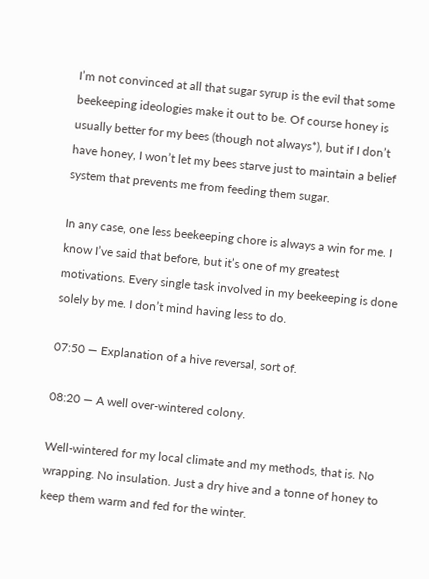I’m not convinced at all that sugar syrup is the evil that some beekeeping ideologies make it out to be. Of course honey is usually better for my bees (though not always*), but if I don’t have honey, I won’t let my bees starve just to maintain a belief system that prevents me from feeding them sugar.

In any case, one less beekeeping chore is always a win for me. I know I’ve said that before, but it’s one of my greatest motivations. Every single task involved in my beekeeping is done solely by me. I don’t mind having less to do.

07:50 — Explanation of a hive reversal, sort of.

08:20 — A well over-wintered colony.

Well-wintered for my local climate and my methods, that is. No wrapping. No insulation. Just a dry hive and a tonne of honey to keep them warm and fed for the winter.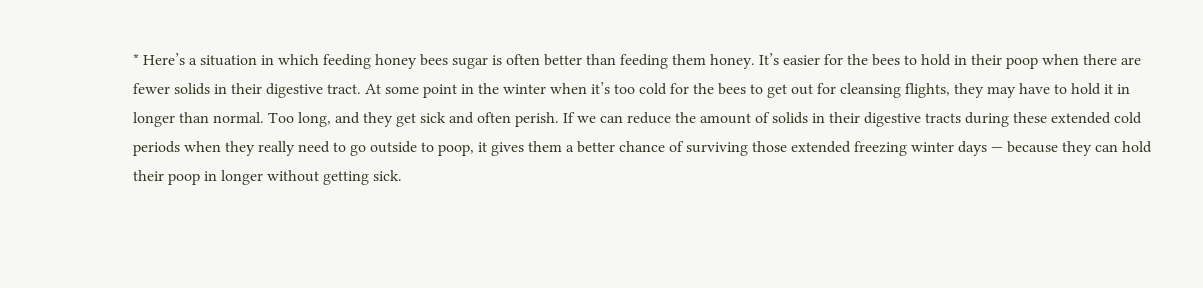* Here’s a situation in which feeding honey bees sugar is often better than feeding them honey. It’s easier for the bees to hold in their poop when there are fewer solids in their digestive tract. At some point in the winter when it’s too cold for the bees to get out for cleansing flights, they may have to hold it in longer than normal. Too long, and they get sick and often perish. If we can reduce the amount of solids in their digestive tracts during these extended cold periods when they really need to go outside to poop, it gives them a better chance of surviving those extended freezing winter days — because they can hold their poop in longer without getting sick.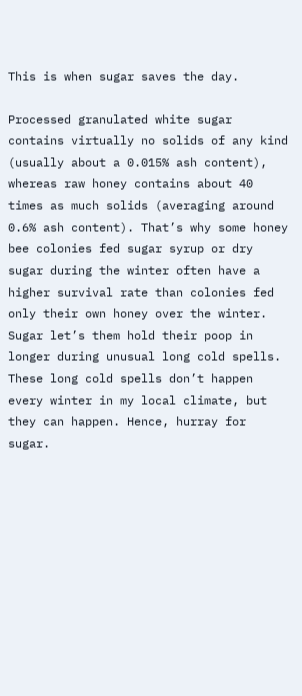This is when sugar saves the day.

Processed granulated white sugar contains virtually no solids of any kind (usually about a 0.015% ash content), whereas raw honey contains about 40 times as much solids (averaging around 0.6% ash content). That’s why some honey bee colonies fed sugar syrup or dry sugar during the winter often have a higher survival rate than colonies fed only their own honey over the winter. Sugar let’s them hold their poop in longer during unusual long cold spells. These long cold spells don’t happen every winter in my local climate, but they can happen. Hence, hurray for sugar.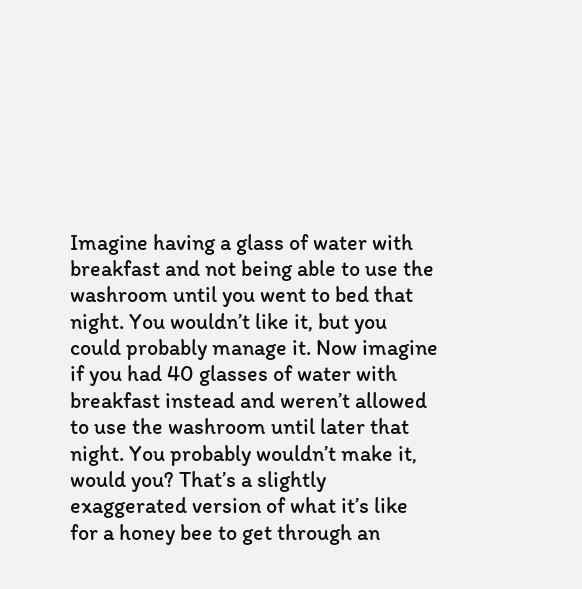Imagine having a glass of water with breakfast and not being able to use the washroom until you went to bed that night. You wouldn’t like it, but you could probably manage it. Now imagine if you had 40 glasses of water with breakfast instead and weren’t allowed to use the washroom until later that night. You probably wouldn’t make it, would you? That’s a slightly exaggerated version of what it’s like for a honey bee to get through an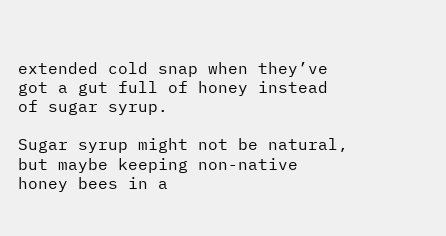extended cold snap when they’ve got a gut full of honey instead of sugar syrup.

Sugar syrup might not be natural, but maybe keeping non-native honey bees in a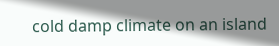cold damp climate on an island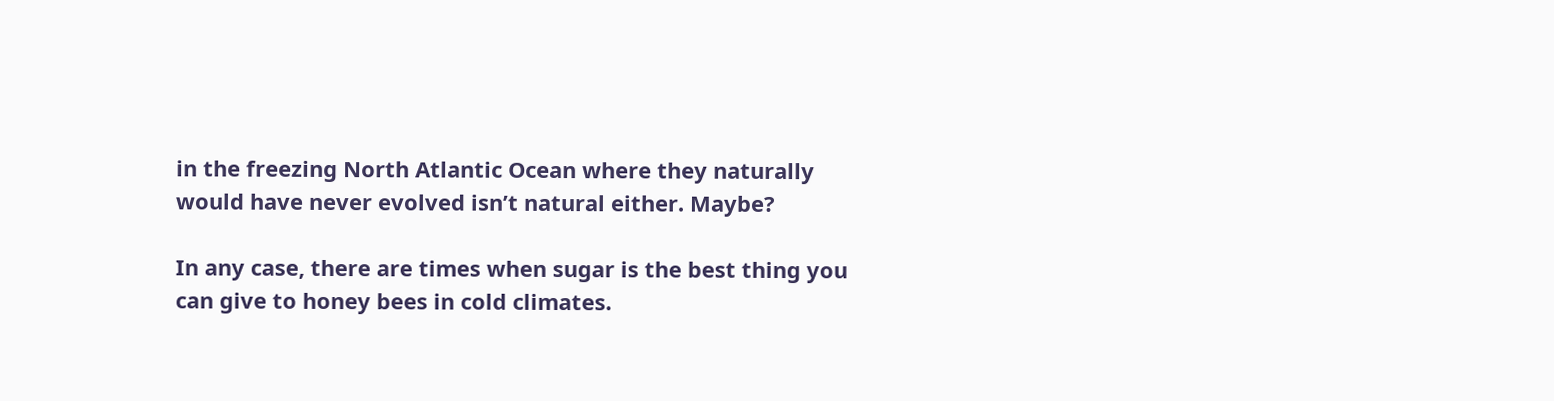in the freezing North Atlantic Ocean where they naturally would have never evolved isn’t natural either. Maybe?

In any case, there are times when sugar is the best thing you can give to honey bees in cold climates.